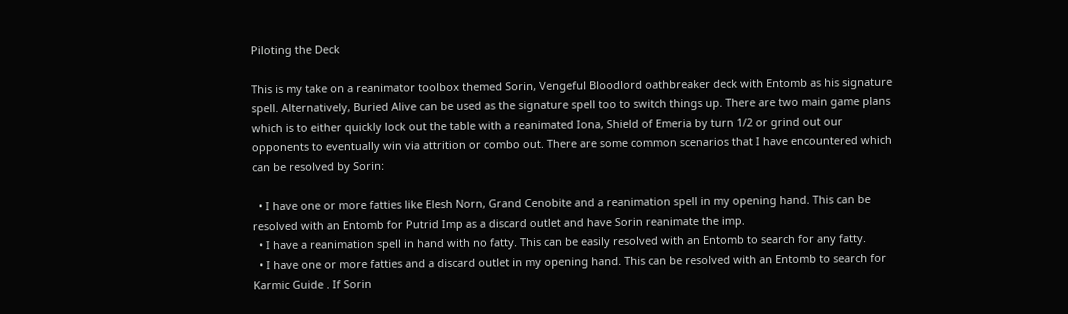Piloting the Deck

This is my take on a reanimator toolbox themed Sorin, Vengeful Bloodlord oathbreaker deck with Entomb as his signature spell. Alternatively, Buried Alive can be used as the signature spell too to switch things up. There are two main game plans which is to either quickly lock out the table with a reanimated Iona, Shield of Emeria by turn 1/2 or grind out our opponents to eventually win via attrition or combo out. There are some common scenarios that I have encountered which can be resolved by Sorin:

  • I have one or more fatties like Elesh Norn, Grand Cenobite and a reanimation spell in my opening hand. This can be resolved with an Entomb for Putrid Imp as a discard outlet and have Sorin reanimate the imp.
  • I have a reanimation spell in hand with no fatty. This can be easily resolved with an Entomb to search for any fatty.
  • I have one or more fatties and a discard outlet in my opening hand. This can be resolved with an Entomb to search for Karmic Guide . If Sorin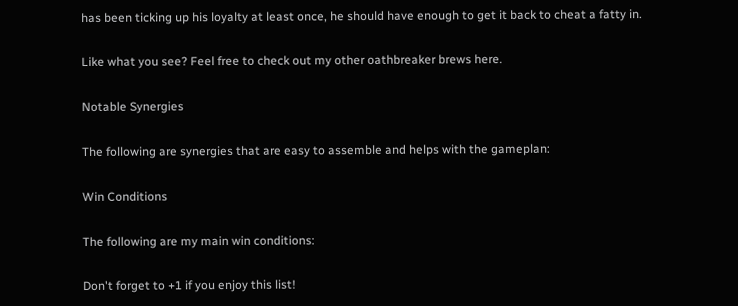has been ticking up his loyalty at least once, he should have enough to get it back to cheat a fatty in.

Like what you see? Feel free to check out my other oathbreaker brews here.

Notable Synergies

The following are synergies that are easy to assemble and helps with the gameplan:

Win Conditions

The following are my main win conditions:

Don't forget to +1 if you enjoy this list!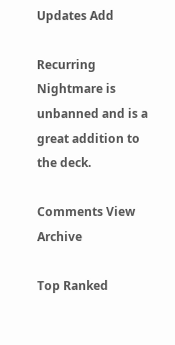Updates Add

Recurring Nightmare is unbanned and is a great addition to the deck.

Comments View Archive

Top Ranked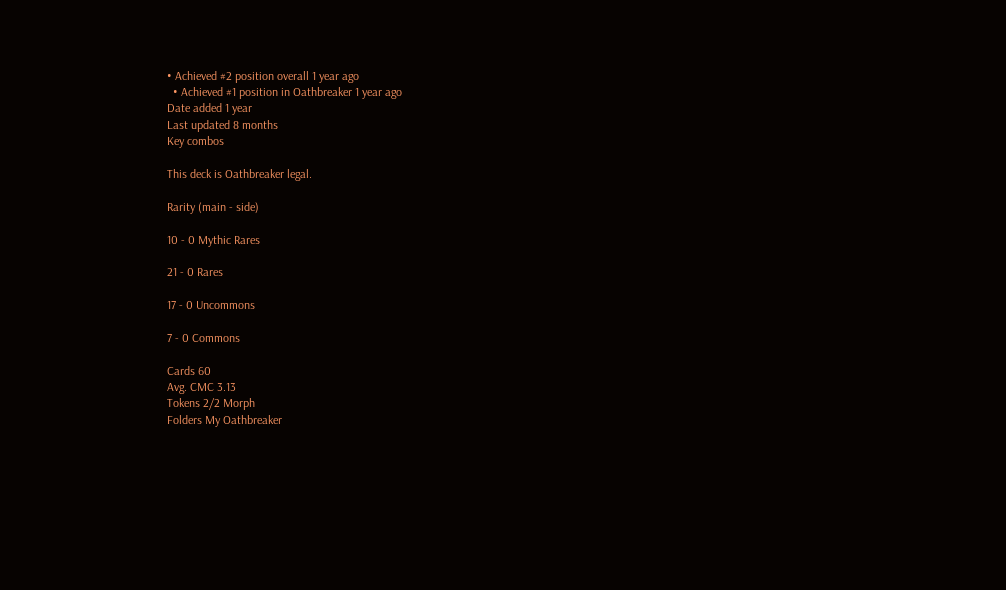• Achieved #2 position overall 1 year ago
  • Achieved #1 position in Oathbreaker 1 year ago
Date added 1 year
Last updated 8 months
Key combos

This deck is Oathbreaker legal.

Rarity (main - side)

10 - 0 Mythic Rares

21 - 0 Rares

17 - 0 Uncommons

7 - 0 Commons

Cards 60
Avg. CMC 3.13
Tokens 2/2 Morph
Folders My Oathbreaker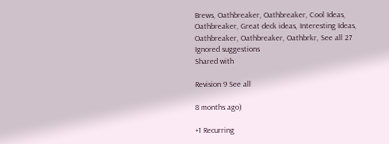Brews, Oathbreaker, Oathbreaker, Cool Ideas, Oathbreaker, Great deck ideas, Interesting Ideas, Oathbreaker, Oathbreaker, Oathbrkr, See all 27
Ignored suggestions
Shared with

Revision 9 See all

8 months ago)

+1 Recurring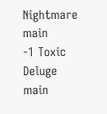Nightmare main
-1 Toxic Deluge main